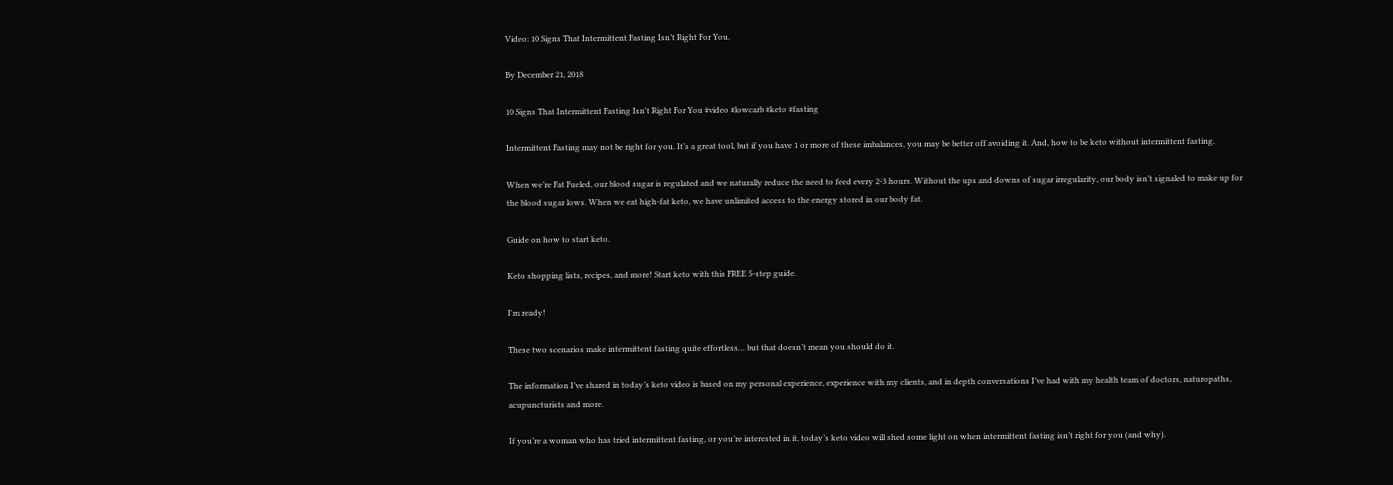Video: 10 Signs That Intermittent Fasting Isn’t Right For You.

By December 21, 2018

10 Signs That Intermittent Fasting Isn't Right For You #video #lowcarb #keto #fasting

Intermittent Fasting may not be right for you. It’s a great tool, but if you have 1 or more of these imbalances, you may be better off avoiding it. And, how to be keto without intermittent fasting.

When we’re Fat Fueled, our blood sugar is regulated and we naturally reduce the need to feed every 2-3 hours. Without the ups and downs of sugar irregularity, our body isn’t signaled to make up for the blood sugar lows. When we eat high-fat keto, we have unlimited access to the energy stored in our body fat.

Guide on how to start keto.

Keto shopping lists, recipes, and more! Start keto with this FREE 5-step guide.

I'm ready!

These two scenarios make intermittent fasting quite effortless… but that doesn’t mean you should do it.

The information I’ve shared in today’s keto video is based on my personal experience, experience with my clients, and in depth conversations I’ve had with my health team of doctors, naturopaths, acupuncturists and more.

If you’re a woman who has tried intermittent fasting, or you’re interested in it, today’s keto video will shed some light on when intermittent fasting isn’t right for you (and why).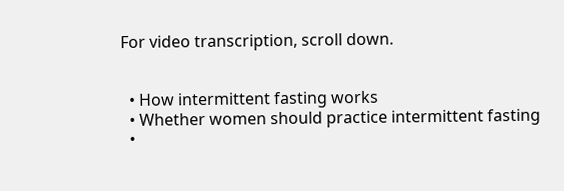For video transcription, scroll down.


  • How intermittent fasting works
  • Whether women should practice intermittent fasting
  •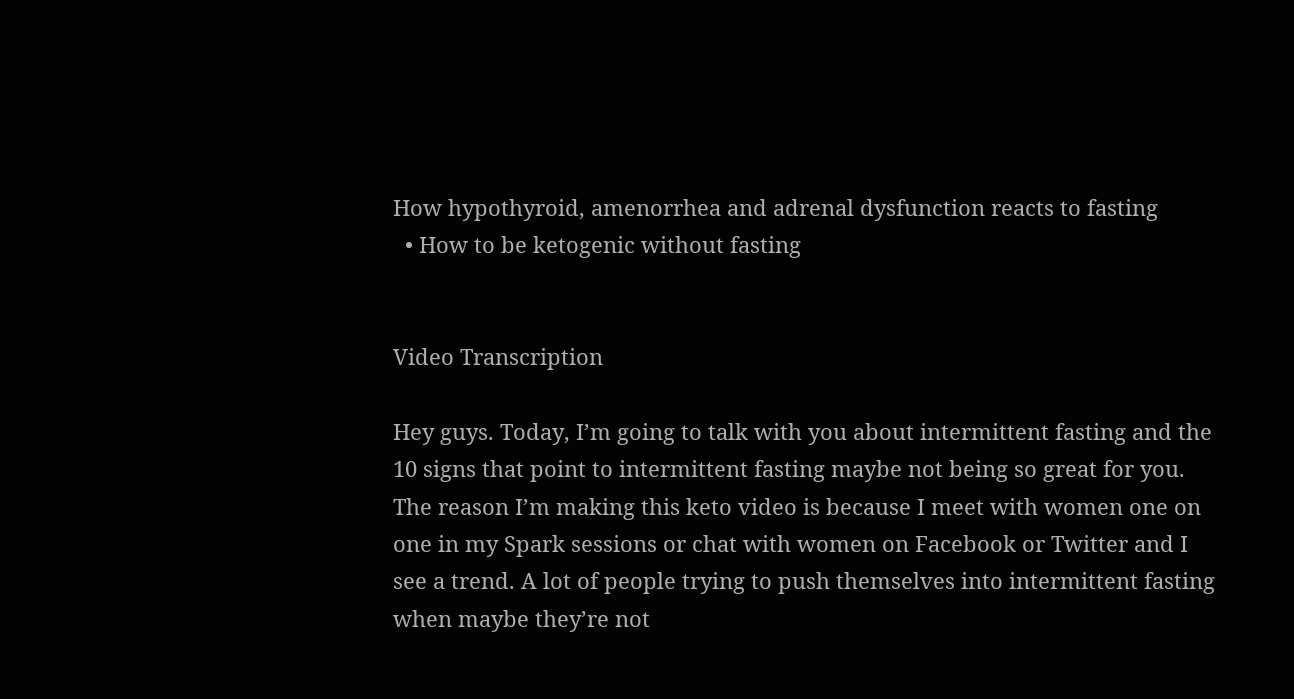How hypothyroid, amenorrhea and adrenal dysfunction reacts to fasting
  • How to be ketogenic without fasting


Video Transcription

Hey guys. Today, I’m going to talk with you about intermittent fasting and the 10 signs that point to intermittent fasting maybe not being so great for you. The reason I’m making this keto video is because I meet with women one on one in my Spark sessions or chat with women on Facebook or Twitter and I see a trend. A lot of people trying to push themselves into intermittent fasting when maybe they’re not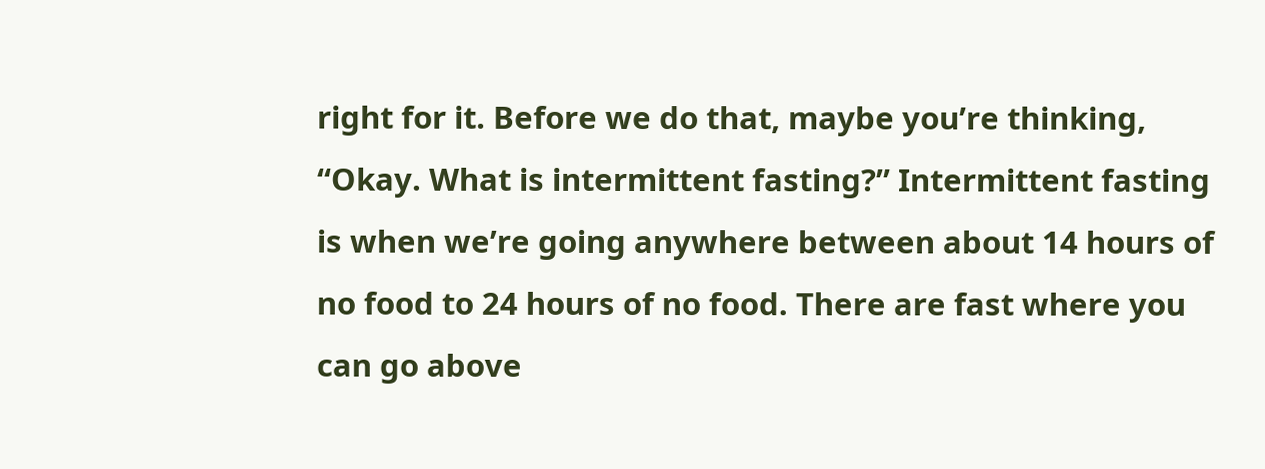right for it. Before we do that, maybe you’re thinking, “Okay. What is intermittent fasting?” Intermittent fasting is when we’re going anywhere between about 14 hours of no food to 24 hours of no food. There are fast where you can go above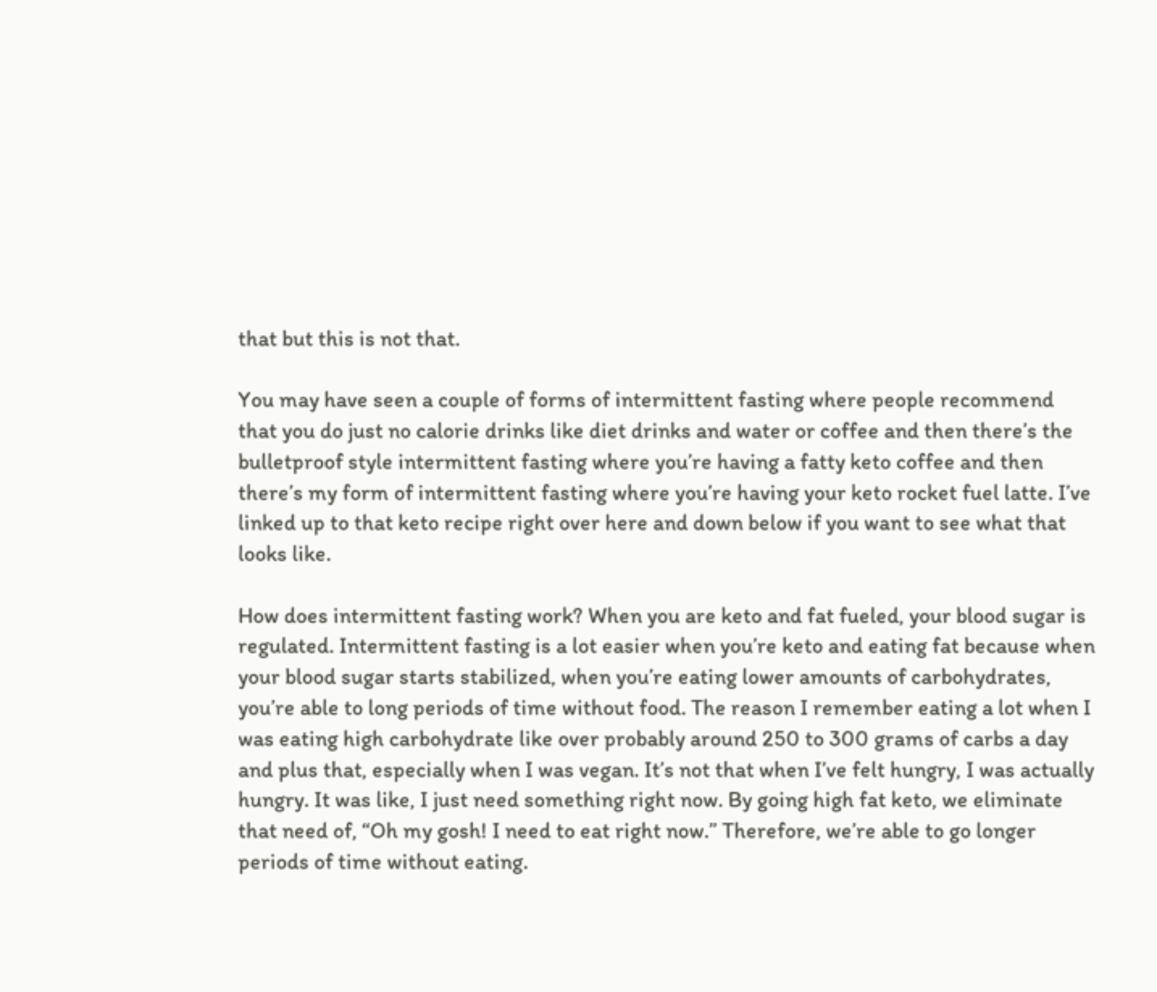that but this is not that.

You may have seen a couple of forms of intermittent fasting where people recommend that you do just no calorie drinks like diet drinks and water or coffee and then there’s the bulletproof style intermittent fasting where you’re having a fatty keto coffee and then there’s my form of intermittent fasting where you’re having your keto rocket fuel latte. I’ve linked up to that keto recipe right over here and down below if you want to see what that looks like.

How does intermittent fasting work? When you are keto and fat fueled, your blood sugar is regulated. Intermittent fasting is a lot easier when you’re keto and eating fat because when your blood sugar starts stabilized, when you’re eating lower amounts of carbohydrates, you’re able to long periods of time without food. The reason I remember eating a lot when I was eating high carbohydrate like over probably around 250 to 300 grams of carbs a day and plus that, especially when I was vegan. It’s not that when I’ve felt hungry, I was actually hungry. It was like, I just need something right now. By going high fat keto, we eliminate that need of, “Oh my gosh! I need to eat right now.” Therefore, we’re able to go longer periods of time without eating.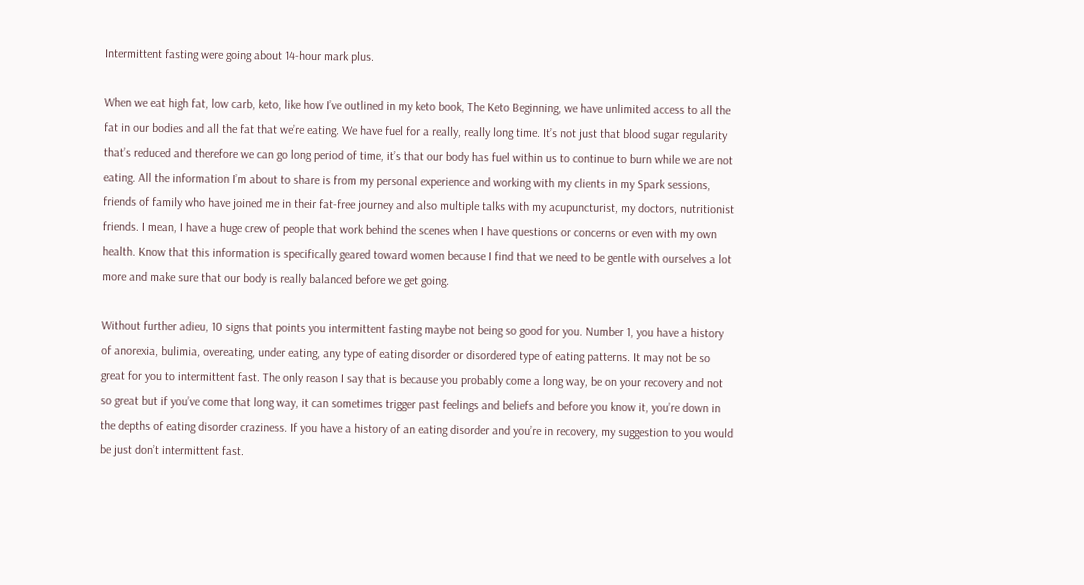Intermittent fasting were going about 14-hour mark plus.

When we eat high fat, low carb, keto, like how I’ve outlined in my keto book, The Keto Beginning, we have unlimited access to all the fat in our bodies and all the fat that we’re eating. We have fuel for a really, really long time. It’s not just that blood sugar regularity that’s reduced and therefore we can go long period of time, it’s that our body has fuel within us to continue to burn while we are not eating. All the information I’m about to share is from my personal experience and working with my clients in my Spark sessions, friends of family who have joined me in their fat-free journey and also multiple talks with my acupuncturist, my doctors, nutritionist friends. I mean, I have a huge crew of people that work behind the scenes when I have questions or concerns or even with my own health. Know that this information is specifically geared toward women because I find that we need to be gentle with ourselves a lot more and make sure that our body is really balanced before we get going.

Without further adieu, 10 signs that points you intermittent fasting maybe not being so good for you. Number 1, you have a history of anorexia, bulimia, overeating, under eating, any type of eating disorder or disordered type of eating patterns. It may not be so great for you to intermittent fast. The only reason I say that is because you probably come a long way, be on your recovery and not so great but if you’ve come that long way, it can sometimes trigger past feelings and beliefs and before you know it, you’re down in the depths of eating disorder craziness. If you have a history of an eating disorder and you’re in recovery, my suggestion to you would be just don’t intermittent fast.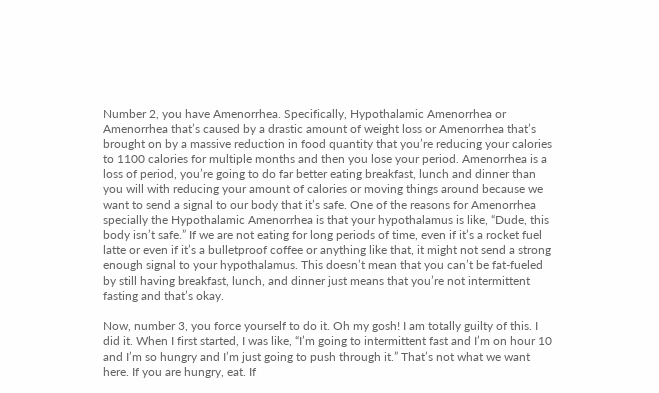Number 2, you have Amenorrhea. Specifically, Hypothalamic Amenorrhea or Amenorrhea that’s caused by a drastic amount of weight loss or Amenorrhea that’s brought on by a massive reduction in food quantity that you’re reducing your calories to 1100 calories for multiple months and then you lose your period. Amenorrhea is a loss of period, you’re going to do far better eating breakfast, lunch and dinner than you will with reducing your amount of calories or moving things around because we want to send a signal to our body that it’s safe. One of the reasons for Amenorrhea specially the Hypothalamic Amenorrhea is that your hypothalamus is like, “Dude, this body isn’t safe.” If we are not eating for long periods of time, even if it’s a rocket fuel latte or even if it’s a bulletproof coffee or anything like that, it might not send a strong enough signal to your hypothalamus. This doesn’t mean that you can’t be fat-fueled by still having breakfast, lunch, and dinner just means that you’re not intermittent fasting and that’s okay.

Now, number 3, you force yourself to do it. Oh my gosh! I am totally guilty of this. I did it. When I first started, I was like, “I’m going to intermittent fast and I’m on hour 10 and I’m so hungry and I’m just going to push through it.” That’s not what we want here. If you are hungry, eat. If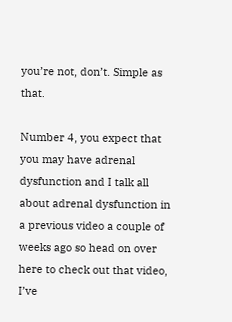you’re not, don’t. Simple as that.

Number 4, you expect that you may have adrenal dysfunction and I talk all about adrenal dysfunction in a previous video a couple of weeks ago so head on over here to check out that video, I’ve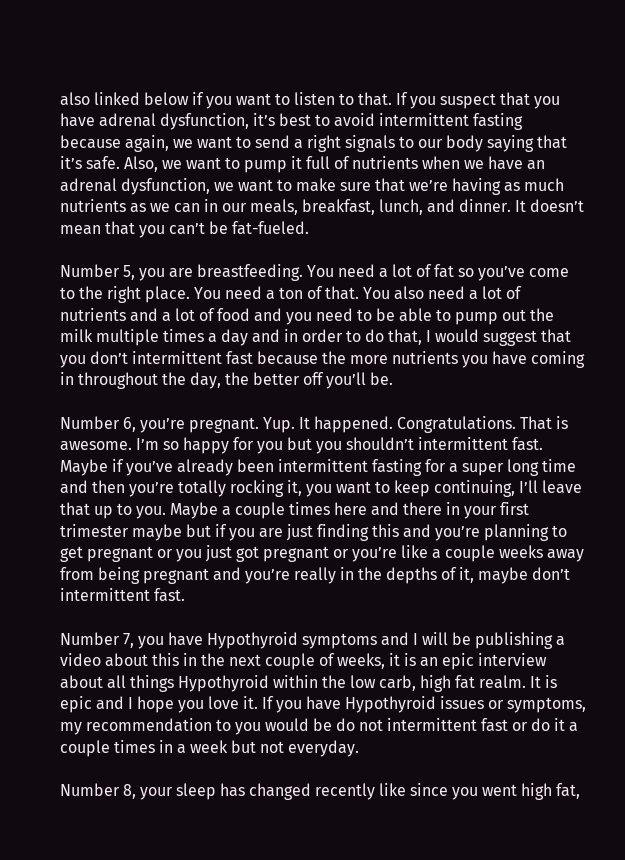also linked below if you want to listen to that. If you suspect that you have adrenal dysfunction, it’s best to avoid intermittent fasting because again, we want to send a right signals to our body saying that it’s safe. Also, we want to pump it full of nutrients when we have an adrenal dysfunction, we want to make sure that we’re having as much nutrients as we can in our meals, breakfast, lunch, and dinner. It doesn’t mean that you can’t be fat-fueled.

Number 5, you are breastfeeding. You need a lot of fat so you’ve come to the right place. You need a ton of that. You also need a lot of nutrients and a lot of food and you need to be able to pump out the milk multiple times a day and in order to do that, I would suggest that you don’t intermittent fast because the more nutrients you have coming in throughout the day, the better off you’ll be.

Number 6, you’re pregnant. Yup. It happened. Congratulations. That is awesome. I’m so happy for you but you shouldn’t intermittent fast. Maybe if you’ve already been intermittent fasting for a super long time and then you’re totally rocking it, you want to keep continuing, I’ll leave that up to you. Maybe a couple times here and there in your first trimester maybe but if you are just finding this and you’re planning to get pregnant or you just got pregnant or you’re like a couple weeks away from being pregnant and you’re really in the depths of it, maybe don’t intermittent fast.

Number 7, you have Hypothyroid symptoms and I will be publishing a video about this in the next couple of weeks, it is an epic interview about all things Hypothyroid within the low carb, high fat realm. It is epic and I hope you love it. If you have Hypothyroid issues or symptoms, my recommendation to you would be do not intermittent fast or do it a couple times in a week but not everyday.

Number 8, your sleep has changed recently like since you went high fat,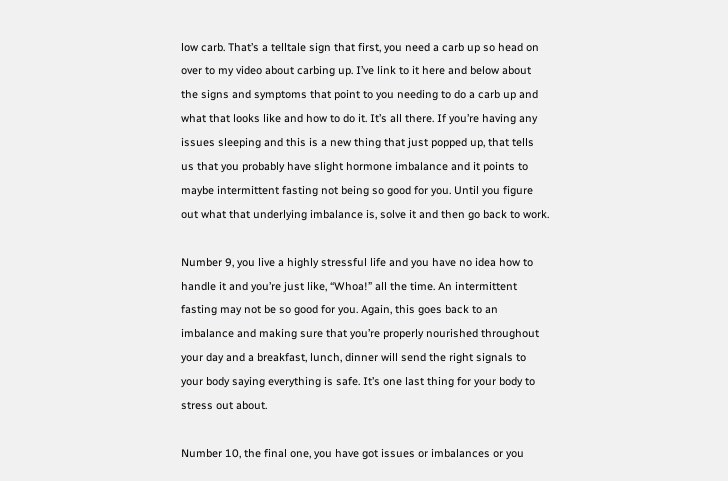low carb. That’s a telltale sign that first, you need a carb up so head on over to my video about carbing up. I’ve link to it here and below about the signs and symptoms that point to you needing to do a carb up and what that looks like and how to do it. It’s all there. If you’re having any issues sleeping and this is a new thing that just popped up, that tells us that you probably have slight hormone imbalance and it points to maybe intermittent fasting not being so good for you. Until you figure out what that underlying imbalance is, solve it and then go back to work.

Number 9, you live a highly stressful life and you have no idea how to handle it and you’re just like, “Whoa!” all the time. An intermittent fasting may not be so good for you. Again, this goes back to an imbalance and making sure that you’re properly nourished throughout your day and a breakfast, lunch, dinner will send the right signals to your body saying everything is safe. It’s one last thing for your body to stress out about.

Number 10, the final one, you have got issues or imbalances or you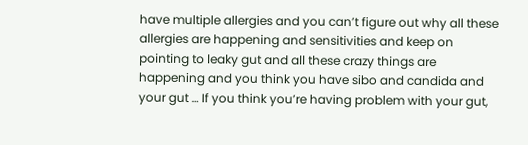have multiple allergies and you can’t figure out why all these allergies are happening and sensitivities and keep on pointing to leaky gut and all these crazy things are happening and you think you have sibo and candida and your gut … If you think you’re having problem with your gut,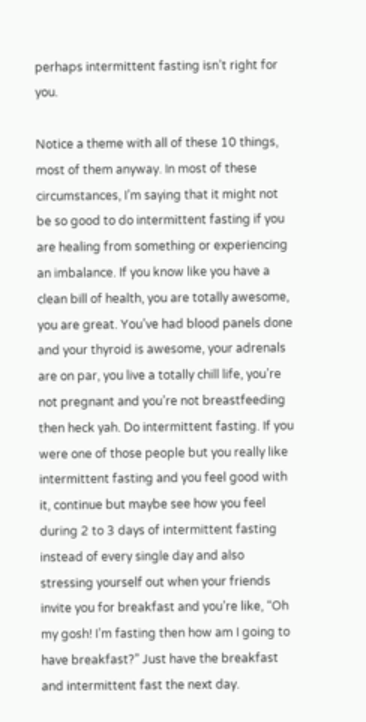perhaps intermittent fasting isn’t right for you.

Notice a theme with all of these 10 things, most of them anyway. In most of these circumstances, I’m saying that it might not be so good to do intermittent fasting if you are healing from something or experiencing an imbalance. If you know like you have a clean bill of health, you are totally awesome, you are great. You’ve had blood panels done and your thyroid is awesome, your adrenals are on par, you live a totally chill life, you’re not pregnant and you’re not breastfeeding then heck yah. Do intermittent fasting. If you were one of those people but you really like intermittent fasting and you feel good with it, continue but maybe see how you feel during 2 to 3 days of intermittent fasting instead of every single day and also stressing yourself out when your friends invite you for breakfast and you’re like, “Oh my gosh! I’m fasting then how am I going to have breakfast?” Just have the breakfast and intermittent fast the next day.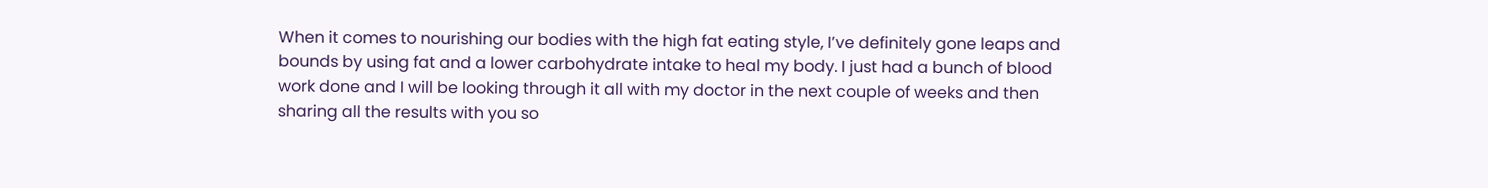When it comes to nourishing our bodies with the high fat eating style, I’ve definitely gone leaps and bounds by using fat and a lower carbohydrate intake to heal my body. I just had a bunch of blood work done and I will be looking through it all with my doctor in the next couple of weeks and then sharing all the results with you so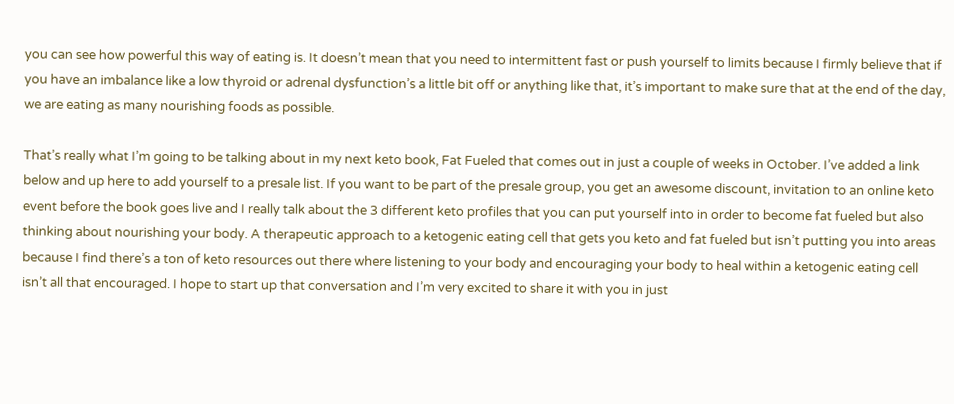you can see how powerful this way of eating is. It doesn’t mean that you need to intermittent fast or push yourself to limits because I firmly believe that if you have an imbalance like a low thyroid or adrenal dysfunction’s a little bit off or anything like that, it’s important to make sure that at the end of the day, we are eating as many nourishing foods as possible.

That’s really what I’m going to be talking about in my next keto book, Fat Fueled that comes out in just a couple of weeks in October. I’ve added a link below and up here to add yourself to a presale list. If you want to be part of the presale group, you get an awesome discount, invitation to an online keto event before the book goes live and I really talk about the 3 different keto profiles that you can put yourself into in order to become fat fueled but also thinking about nourishing your body. A therapeutic approach to a ketogenic eating cell that gets you keto and fat fueled but isn’t putting you into areas because I find there’s a ton of keto resources out there where listening to your body and encouraging your body to heal within a ketogenic eating cell isn’t all that encouraged. I hope to start up that conversation and I’m very excited to share it with you in just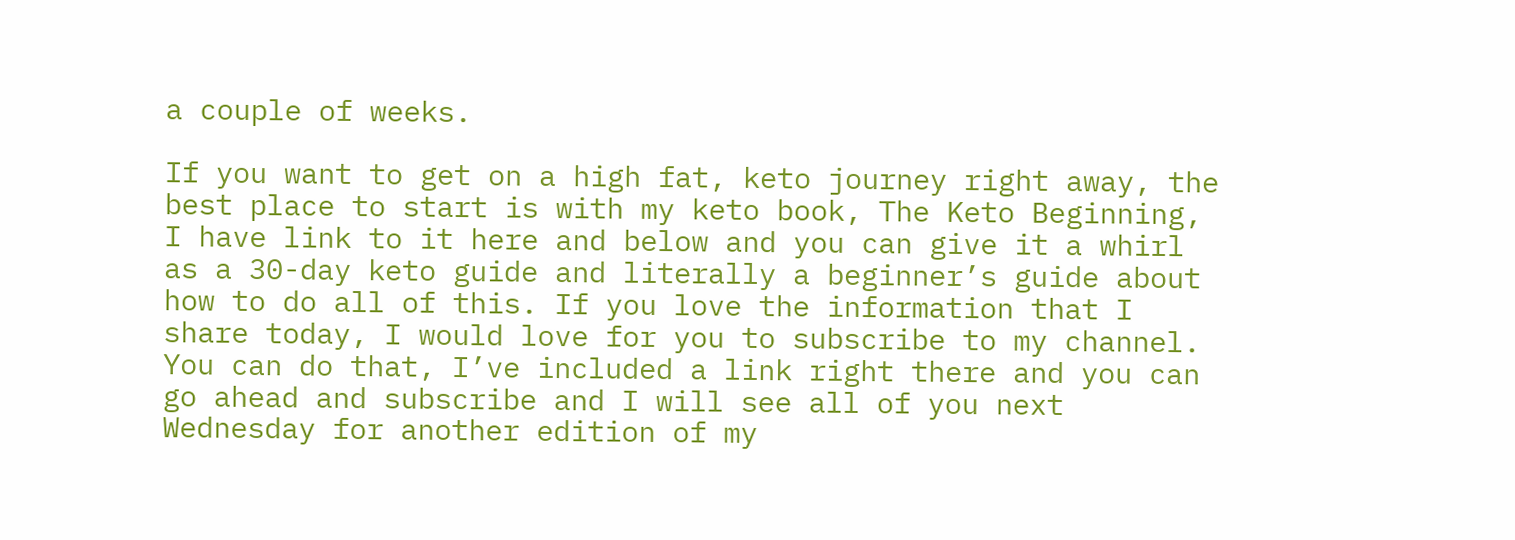a couple of weeks.

If you want to get on a high fat, keto journey right away, the best place to start is with my keto book, The Keto Beginning, I have link to it here and below and you can give it a whirl as a 30-day keto guide and literally a beginner’s guide about how to do all of this. If you love the information that I share today, I would love for you to subscribe to my channel. You can do that, I’ve included a link right there and you can go ahead and subscribe and I will see all of you next Wednesday for another edition of my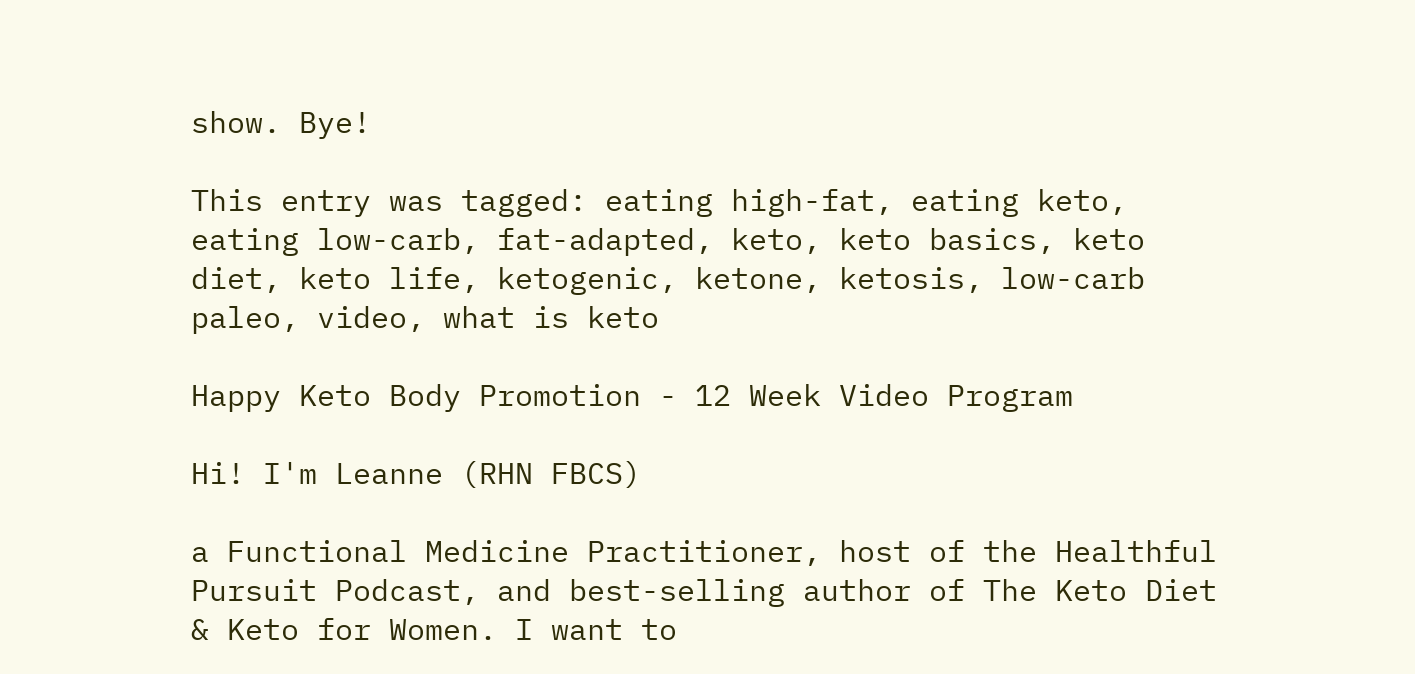show. Bye!

This entry was tagged: eating high-fat, eating keto, eating low-carb, fat-adapted, keto, keto basics, keto diet, keto life, ketogenic, ketone, ketosis, low-carb paleo, video, what is keto

Happy Keto Body Promotion - 12 Week Video Program

Hi! I'm Leanne (RHN FBCS)

a Functional Medicine Practitioner, host of the Healthful Pursuit Podcast, and best-selling author of The Keto Diet & Keto for Women. I want to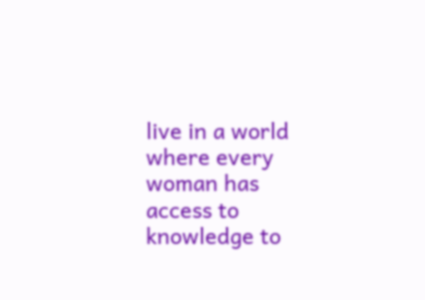live in a world where every woman has access to knowledge to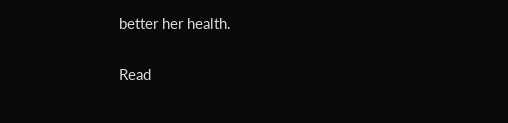better her health.

Read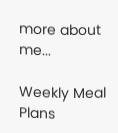more about me...

Weekly Meal Plans